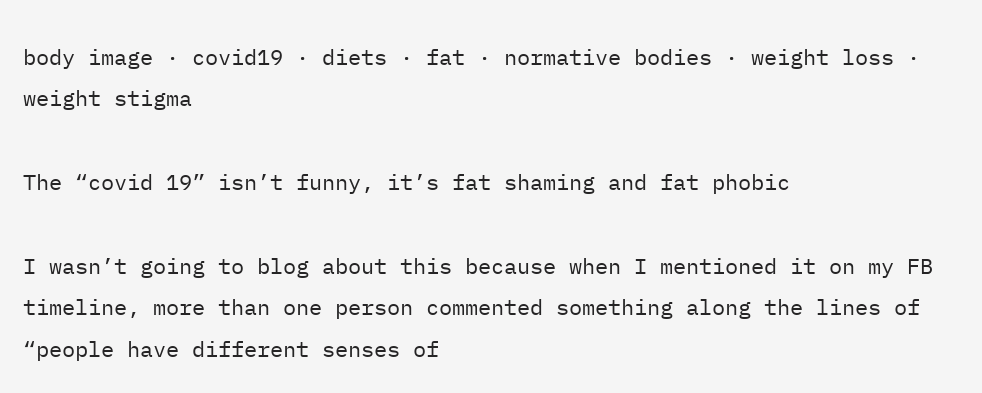body image · covid19 · diets · fat · normative bodies · weight loss · weight stigma

The “covid 19” isn’t funny, it’s fat shaming and fat phobic

I wasn’t going to blog about this because when I mentioned it on my FB timeline, more than one person commented something along the lines of “people have different senses of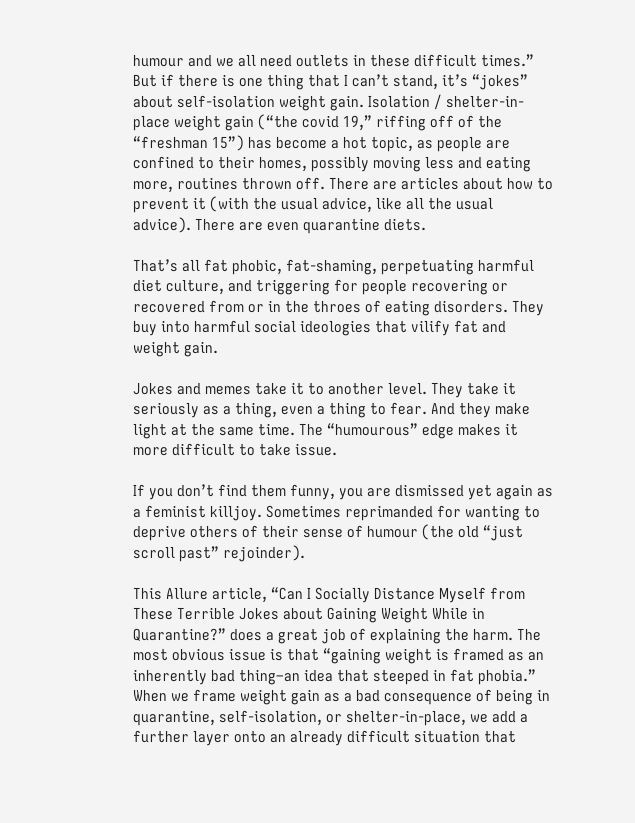humour and we all need outlets in these difficult times.” But if there is one thing that I can’t stand, it’s “jokes” about self-isolation weight gain. Isolation / shelter-in-place weight gain (“the covid 19,” riffing off of the “freshman 15”) has become a hot topic, as people are confined to their homes, possibly moving less and eating more, routines thrown off. There are articles about how to prevent it (with the usual advice, like all the usual advice). There are even quarantine diets.

That’s all fat phobic, fat-shaming, perpetuating harmful diet culture, and triggering for people recovering or recovered from or in the throes of eating disorders. They buy into harmful social ideologies that vilify fat and weight gain.

Jokes and memes take it to another level. They take it seriously as a thing, even a thing to fear. And they make light at the same time. The “humourous” edge makes it more difficult to take issue.

If you don’t find them funny, you are dismissed yet again as a feminist killjoy. Sometimes reprimanded for wanting to deprive others of their sense of humour (the old “just scroll past” rejoinder).

This Allure article, “Can I Socially Distance Myself from These Terrible Jokes about Gaining Weight While in Quarantine?” does a great job of explaining the harm. The most obvious issue is that “gaining weight is framed as an inherently bad thing–an idea that steeped in fat phobia.” When we frame weight gain as a bad consequence of being in quarantine, self-isolation, or shelter-in-place, we add a further layer onto an already difficult situation that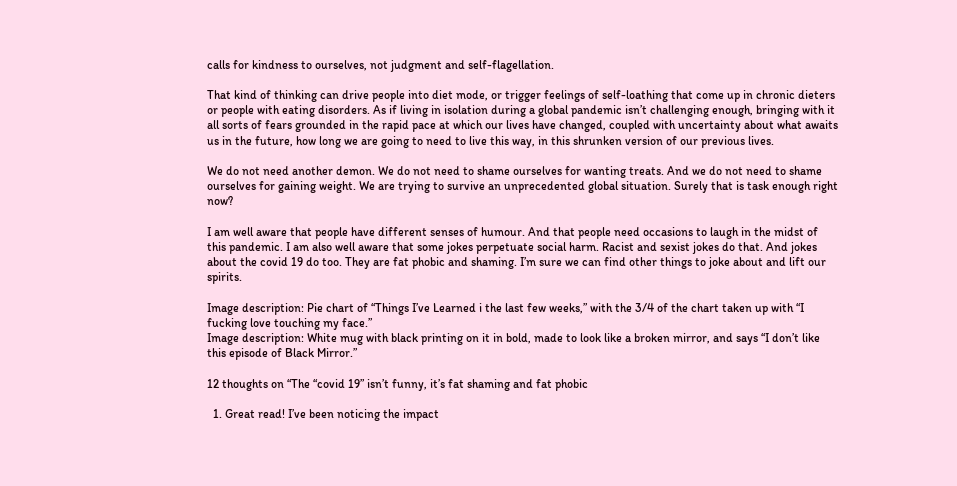calls for kindness to ourselves, not judgment and self-flagellation.

That kind of thinking can drive people into diet mode, or trigger feelings of self-loathing that come up in chronic dieters or people with eating disorders. As if living in isolation during a global pandemic isn’t challenging enough, bringing with it all sorts of fears grounded in the rapid pace at which our lives have changed, coupled with uncertainty about what awaits us in the future, how long we are going to need to live this way, in this shrunken version of our previous lives.

We do not need another demon. We do not need to shame ourselves for wanting treats. And we do not need to shame ourselves for gaining weight. We are trying to survive an unprecedented global situation. Surely that is task enough right now?

I am well aware that people have different senses of humour. And that people need occasions to laugh in the midst of this pandemic. I am also well aware that some jokes perpetuate social harm. Racist and sexist jokes do that. And jokes about the covid 19 do too. They are fat phobic and shaming. I’m sure we can find other things to joke about and lift our spirits.

Image description: Pie chart of “Things I’ve Learned i the last few weeks,” with the 3/4 of the chart taken up with “I fucking love touching my face.”
Image description: White mug with black printing on it in bold, made to look like a broken mirror, and says “I don’t like this episode of Black Mirror.”

12 thoughts on “The “covid 19” isn’t funny, it’s fat shaming and fat phobic

  1. Great read! I’ve been noticing the impact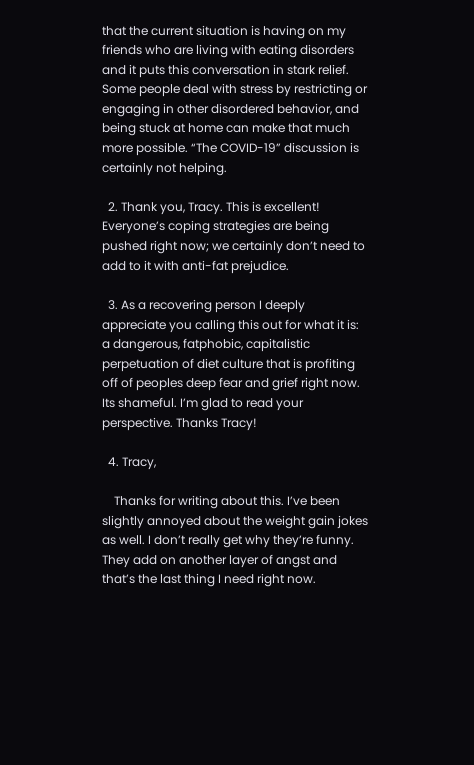that the current situation is having on my friends who are living with eating disorders and it puts this conversation in stark relief. Some people deal with stress by restricting or engaging in other disordered behavior, and being stuck at home can make that much more possible. “The COVID-19” discussion is certainly not helping.

  2. Thank you, Tracy. This is excellent! Everyone’s coping strategies are being pushed right now; we certainly don’t need to add to it with anti-fat prejudice.

  3. As a recovering person I deeply appreciate you calling this out for what it is: a dangerous, fatphobic, capitalistic perpetuation of diet culture that is profiting off of peoples deep fear and grief right now. Its shameful. I’m glad to read your perspective. Thanks Tracy!

  4. Tracy,

    Thanks for writing about this. I’ve been slightly annoyed about the weight gain jokes as well. I don’t really get why they’re funny. They add on another layer of angst and that’s the last thing I need right now.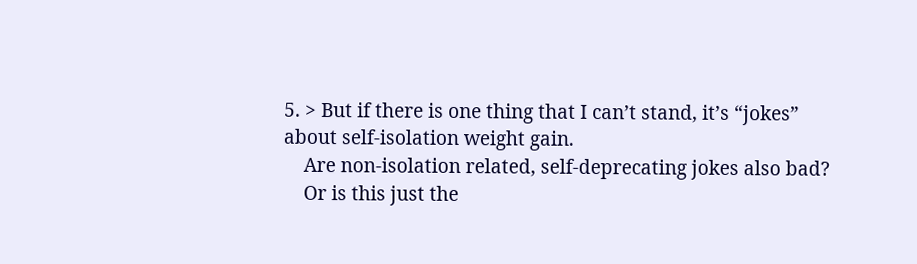5. > But if there is one thing that I can’t stand, it’s “jokes” about self-isolation weight gain.
    Are non-isolation related, self-deprecating jokes also bad?
    Or is this just the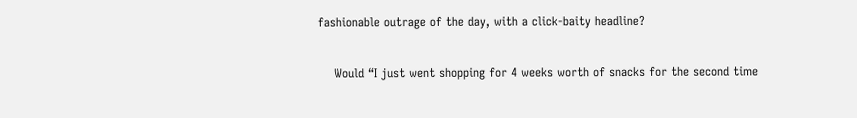fashionable outrage of the day, with a click-baity headline?

    Would “I just went shopping for 4 weeks worth of snacks for the second time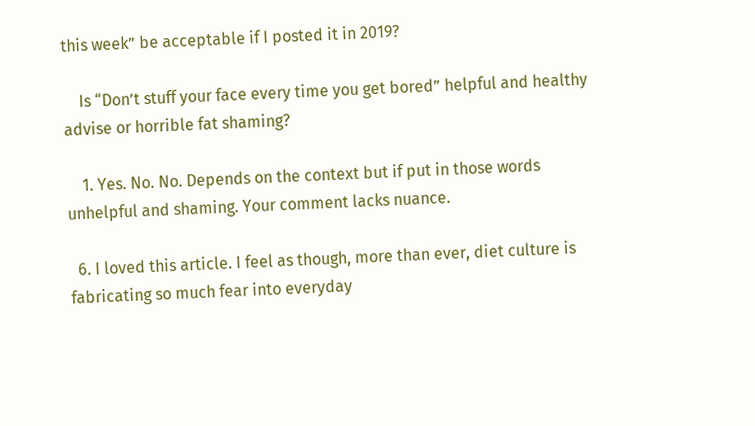this week” be acceptable if I posted it in 2019?

    Is “Don’t stuff your face every time you get bored” helpful and healthy advise or horrible fat shaming?

    1. Yes. No. No. Depends on the context but if put in those words unhelpful and shaming. Your comment lacks nuance.

  6. I loved this article. I feel as though, more than ever, diet culture is fabricating so much fear into everyday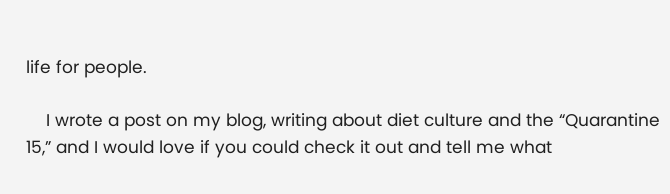life for people.

    I wrote a post on my blog, writing about diet culture and the “Quarantine 15,” and I would love if you could check it out and tell me what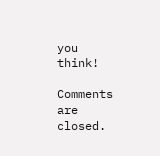you think!

Comments are closed.